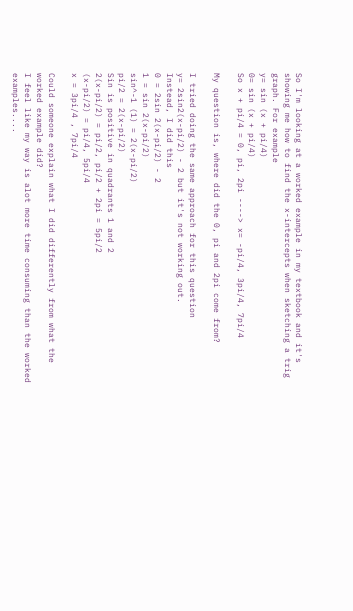So I'm looking at a worked example in my textbook and it's showing me how to find the x-intercepts when sketching a trig graph. For example
y= sin (x + pi/4)
0= sin (x + pi/4)
So x + pi/4 = 0, pi, 2pi ----> x= -pi/4, 3pi/4, 7pi/4

My question is, where did the 0, pi and 2pi come from?

I tried doing the same approach for this question
y= 2sin2(x-pi/2) - 2 but it's not working out.
Instead, I did this
0 = 2sin 2(x-pi/2) - 2
1 = sin 2(x-pi/2)
sin^-1 (1) = 2(x-pi/2)
pi/2 = 2(x-pi/2)
Sin is positive in quadrants 1 and 2
2(x-pi/2) = pi/2, pi/2 + 2pi = 5pi/2
(x-pi/2) = pi/4, 5pi/4
x = 3pi/4 , 7pi/4

Could someone explain what I did differently from what the worked example did?
I feel like my way is alot more time consuming than the worked examples....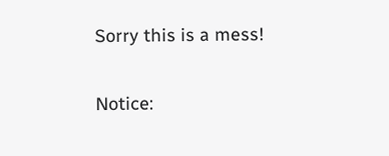Sorry this is a mess!

Notice: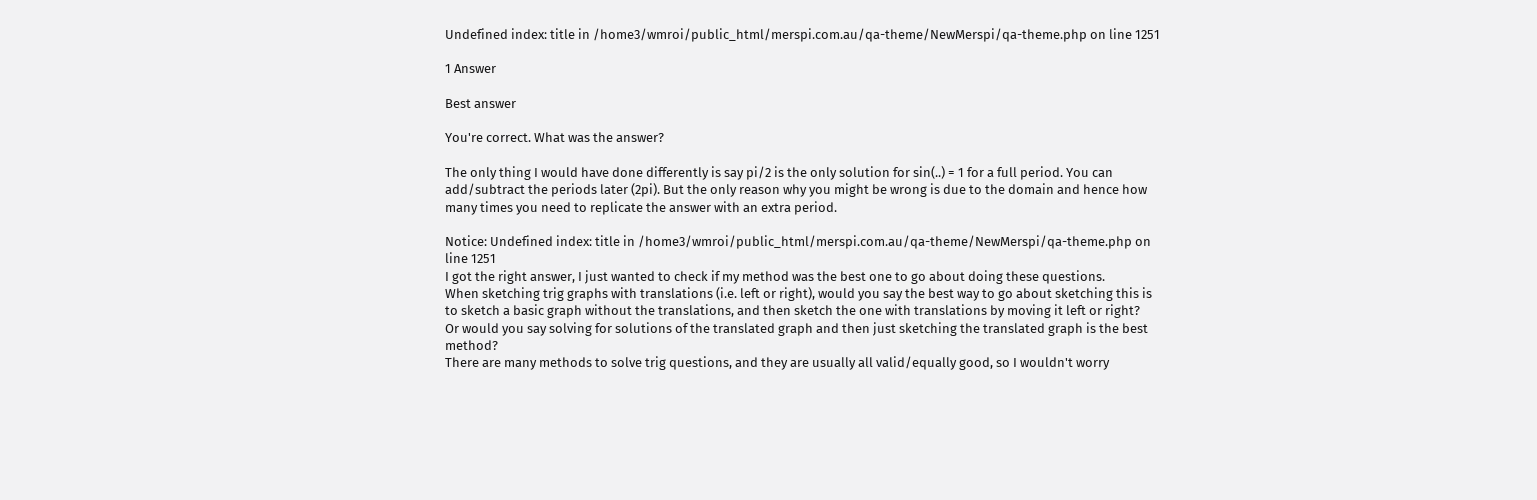Undefined index: title in /home3/wmroi/public_html/merspi.com.au/qa-theme/NewMerspi/qa-theme.php on line 1251

1 Answer

Best answer

You're correct. What was the answer?

The only thing I would have done differently is say pi/2 is the only solution for sin(..) = 1 for a full period. You can add/subtract the periods later (2pi). But the only reason why you might be wrong is due to the domain and hence how many times you need to replicate the answer with an extra period.

Notice: Undefined index: title in /home3/wmroi/public_html/merspi.com.au/qa-theme/NewMerspi/qa-theme.php on line 1251
I got the right answer, I just wanted to check if my method was the best one to go about doing these questions.
When sketching trig graphs with translations (i.e. left or right), would you say the best way to go about sketching this is to sketch a basic graph without the translations, and then sketch the one with translations by moving it left or right?
Or would you say solving for solutions of the translated graph and then just sketching the translated graph is the best method?
There are many methods to solve trig questions, and they are usually all valid/equally good, so I wouldn't worry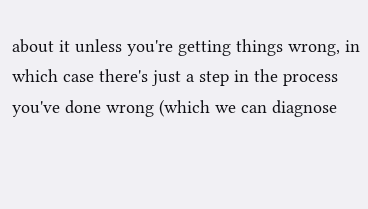about it unless you're getting things wrong, in which case there's just a step in the process you've done wrong (which we can diagnose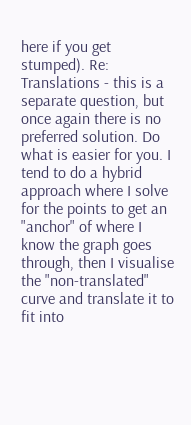here if you get stumped). Re: Translations - this is a separate question, but once again there is no preferred solution. Do what is easier for you. I tend to do a hybrid approach where I solve for the points to get an "anchor" of where I know the graph goes through, then I visualise the "non-translated" curve and translate it to fit into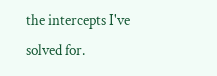the intercepts I've solved for.